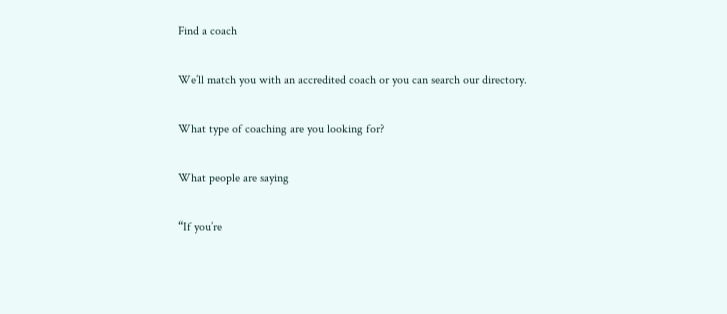Find a coach

We’ll match you with an accredited coach or you can search our directory.

What type of coaching are you looking for?

What people are saying

“If you’re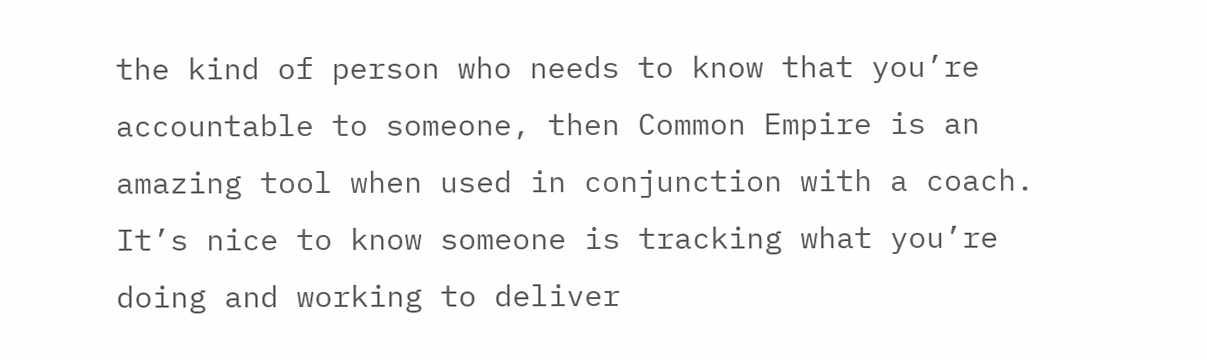the kind of person who needs to know that you’re accountable to someone, then Common Empire is an amazing tool when used in conjunction with a coach. It’s nice to know someone is tracking what you’re doing and working to deliver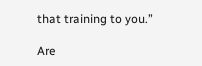that training to you.”

Are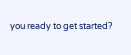you ready to get started?